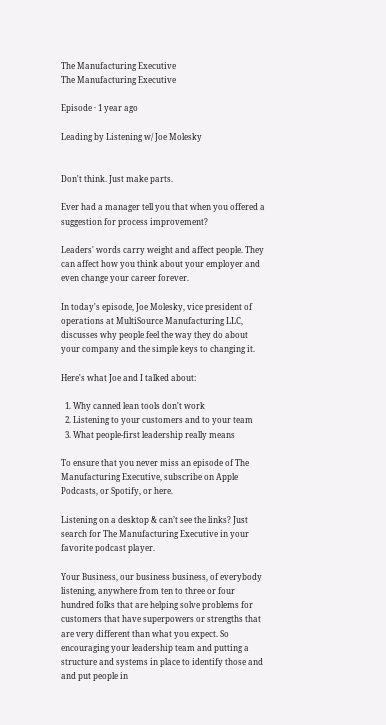The Manufacturing Executive
The Manufacturing Executive

Episode · 1 year ago

Leading by Listening w/ Joe Molesky


Don't think. Just make parts.

Ever had a manager tell you that when you offered a suggestion for process improvement?

Leaders' words carry weight and affect people. They can affect how you think about your employer and even change your career forever.

In today's episode, Joe Molesky, vice president of operations at MultiSource Manufacturing LLC, discusses why people feel the way they do about your company and the simple keys to changing it.

Here's what Joe and I talked about:

  1. Why canned lean tools don't work
  2. Listening to your customers and to your team
  3. What people-first leadership really means

To ensure that you never miss an episode of The Manufacturing Executive, subscribe on Apple Podcasts, or Spotify, or here.

Listening on a desktop & can’t see the links? Just search for The Manufacturing Executive in your favorite podcast player.

Your Business, our business business, of everybody listening, anywhere from ten to three or four hundred folks that are helping solve problems for customers that have superpowers or strengths that are very different than what you expect. So encouraging your leadership team and putting a structure and systems in place to identify those and and put people in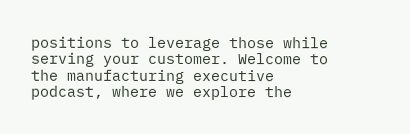positions to leverage those while serving your customer. Welcome to the manufacturing executive podcast, where we explore the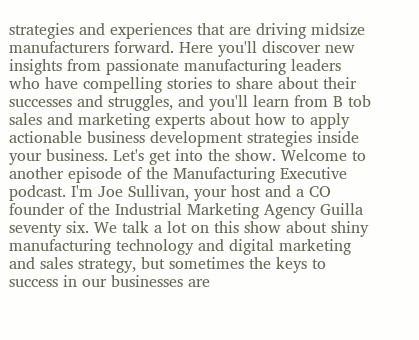strategies and experiences that are driving midsize manufacturers forward. Here you'll discover new insights from passionate manufacturing leaders who have compelling stories to share about their successes and struggles, and you'll learn from B tob sales and marketing experts about how to apply actionable business development strategies inside your business. Let's get into the show. Welcome to another episode of the Manufacturing Executive podcast. I'm Joe Sullivan, your host and a CO founder of the Industrial Marketing Agency Guilla seventy six. We talk a lot on this show about shiny manufacturing technology and digital marketing and sales strategy, but sometimes the keys to success in our businesses are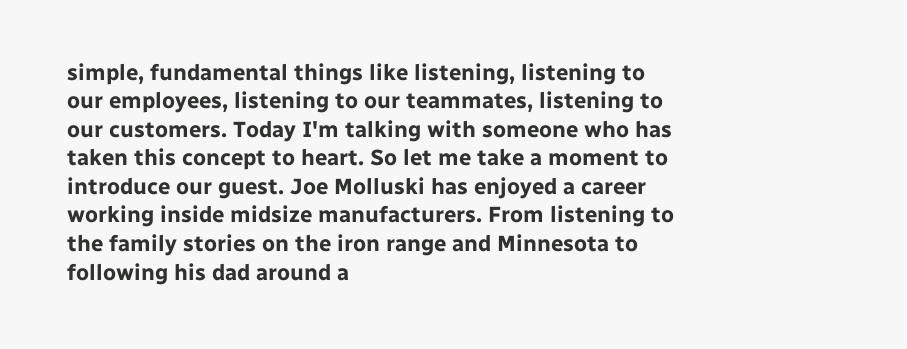simple, fundamental things like listening, listening to our employees, listening to our teammates, listening to our customers. Today I'm talking with someone who has taken this concept to heart. So let me take a moment to introduce our guest. Joe Molluski has enjoyed a career working inside midsize manufacturers. From listening to the family stories on the iron range and Minnesota to following his dad around a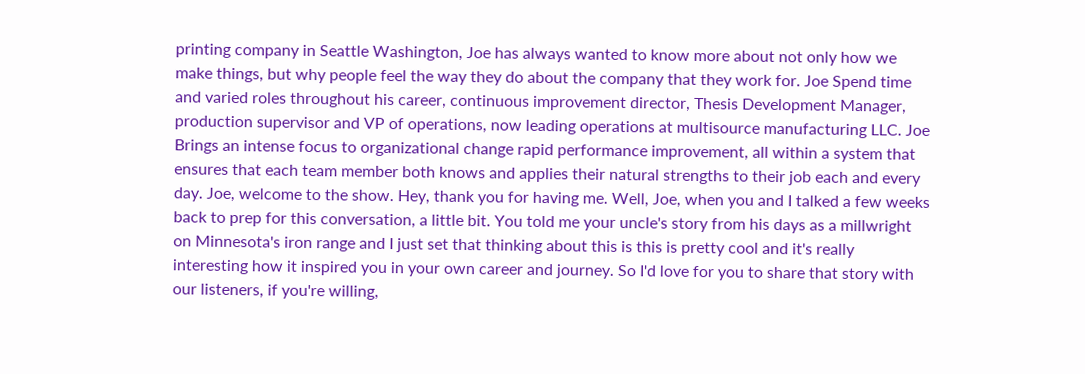printing company in Seattle Washington, Joe has always wanted to know more about not only how we make things, but why people feel the way they do about the company that they work for. Joe Spend time and varied roles throughout his career, continuous improvement director, Thesis Development Manager, production supervisor and VP of operations, now leading operations at multisource manufacturing LLC. Joe Brings an intense focus to organizational change rapid performance improvement, all within a system that ensures that each team member both knows and applies their natural strengths to their job each and every day. Joe, welcome to the show. Hey, thank you for having me. Well, Joe, when you and I talked a few weeks back to prep for this conversation, a little bit. You told me your uncle's story from his days as a millwright on Minnesota's iron range and I just set that thinking about this is this is pretty cool and it's really interesting how it inspired you in your own career and journey. So I'd love for you to share that story with our listeners, if you're willing,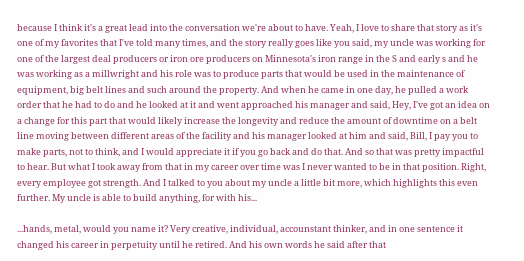because I think it's a great lead into the conversation we're about to have. Yeah, I love to share that story as it's one of my favorites that I've told many times, and the story really goes like you said, my uncle was working for one of the largest deal producers or iron ore producers on Minnesota's iron range in the S and early s and he was working as a millwright and his role was to produce parts that would be used in the maintenance of equipment, big belt lines and such around the property. And when he came in one day, he pulled a work order that he had to do and he looked at it and went approached his manager and said, Hey, I've got an idea on a change for this part that would likely increase the longevity and reduce the amount of downtime on a belt line moving between different areas of the facility and his manager looked at him and said, Bill, I pay you to make parts, not to think, and I would appreciate it if you go back and do that. And so that was pretty impactful to hear. But what I took away from that in my career over time was I never wanted to be in that position. Right, every employee got strength. And I talked to you about my uncle a little bit more, which highlights this even further. My uncle is able to build anything, for with his...

...hands, metal, would you name it? Very creative, individual, accounstant thinker, and in one sentence it changed his career in perpetuity until he retired. And his own words he said after that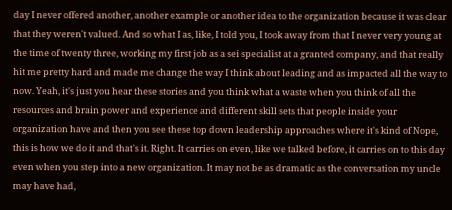day I never offered another, another example or another idea to the organization because it was clear that they weren't valued. And so what I as, like, I told you, I took away from that I never very young at the time of twenty three, working my first job as a sei specialist at a granted company, and that really hit me pretty hard and made me change the way I think about leading and as impacted all the way to now. Yeah, it's just you hear these stories and you think what a waste when you think of all the resources and brain power and experience and different skill sets that people inside your organization have and then you see these top down leadership approaches where it's kind of Nope, this is how we do it and that's it. Right. It carries on even, like we talked before, it carries on to this day even when you step into a new organization. It may not be as dramatic as the conversation my uncle may have had,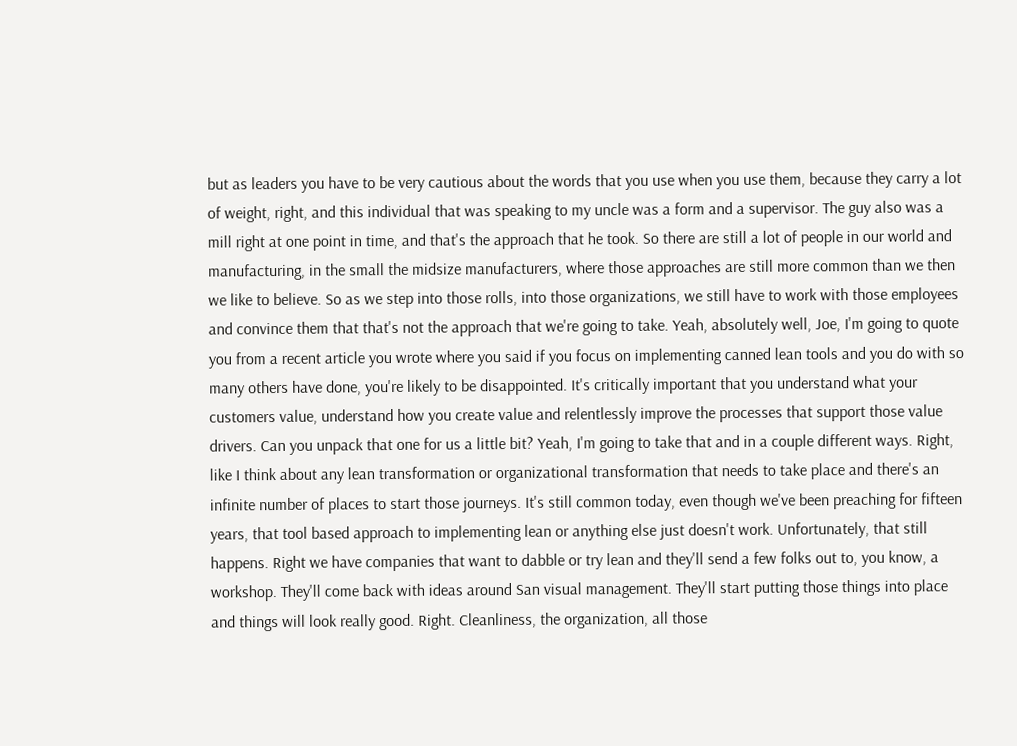but as leaders you have to be very cautious about the words that you use when you use them, because they carry a lot of weight, right, and this individual that was speaking to my uncle was a form and a supervisor. The guy also was a mill right at one point in time, and that's the approach that he took. So there are still a lot of people in our world and manufacturing, in the small the midsize manufacturers, where those approaches are still more common than we then we like to believe. So as we step into those rolls, into those organizations, we still have to work with those employees and convince them that that's not the approach that we're going to take. Yeah, absolutely well, Joe, I'm going to quote you from a recent article you wrote where you said if you focus on implementing canned lean tools and you do with so many others have done, you're likely to be disappointed. It's critically important that you understand what your customers value, understand how you create value and relentlessly improve the processes that support those value drivers. Can you unpack that one for us a little bit? Yeah, I'm going to take that and in a couple different ways. Right, like I think about any lean transformation or organizational transformation that needs to take place and there's an infinite number of places to start those journeys. It's still common today, even though we've been preaching for fifteen years, that tool based approach to implementing lean or anything else just doesn't work. Unfortunately, that still happens. Right we have companies that want to dabble or try lean and they'll send a few folks out to, you know, a workshop. They'll come back with ideas around San visual management. They'll start putting those things into place and things will look really good. Right. Cleanliness, the organization, all those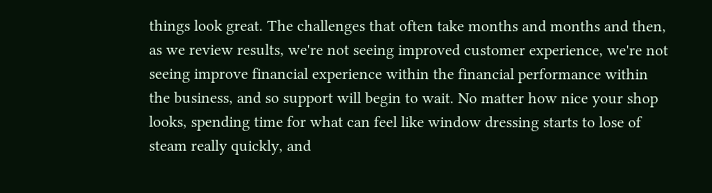things look great. The challenges that often take months and months and then, as we review results, we're not seeing improved customer experience, we're not seeing improve financial experience within the financial performance within the business, and so support will begin to wait. No matter how nice your shop looks, spending time for what can feel like window dressing starts to lose of steam really quickly, and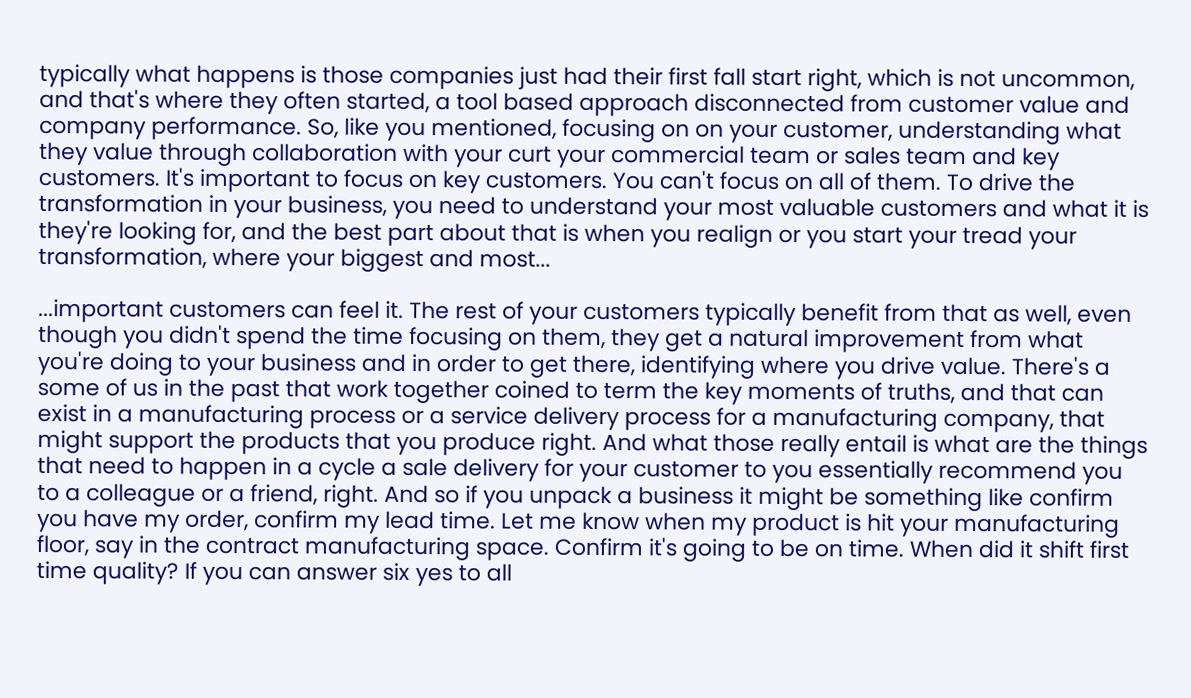typically what happens is those companies just had their first fall start right, which is not uncommon, and that's where they often started, a tool based approach disconnected from customer value and company performance. So, like you mentioned, focusing on on your customer, understanding what they value through collaboration with your curt your commercial team or sales team and key customers. It's important to focus on key customers. You can't focus on all of them. To drive the transformation in your business, you need to understand your most valuable customers and what it is they're looking for, and the best part about that is when you realign or you start your tread your transformation, where your biggest and most...

...important customers can feel it. The rest of your customers typically benefit from that as well, even though you didn't spend the time focusing on them, they get a natural improvement from what you're doing to your business and in order to get there, identifying where you drive value. There's a some of us in the past that work together coined to term the key moments of truths, and that can exist in a manufacturing process or a service delivery process for a manufacturing company, that might support the products that you produce right. And what those really entail is what are the things that need to happen in a cycle a sale delivery for your customer to you essentially recommend you to a colleague or a friend, right. And so if you unpack a business it might be something like confirm you have my order, confirm my lead time. Let me know when my product is hit your manufacturing floor, say in the contract manufacturing space. Confirm it's going to be on time. When did it shift first time quality? If you can answer six yes to all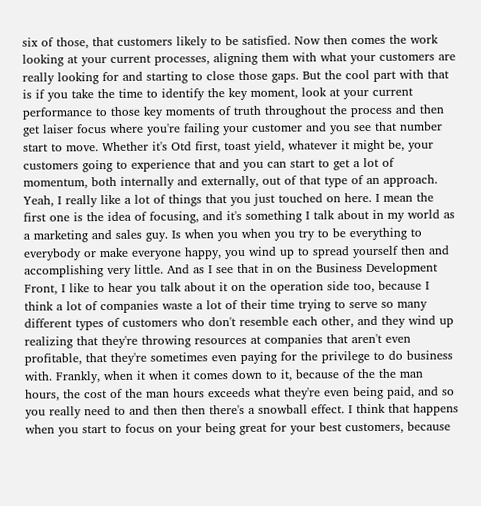six of those, that customers likely to be satisfied. Now then comes the work looking at your current processes, aligning them with what your customers are really looking for and starting to close those gaps. But the cool part with that is if you take the time to identify the key moment, look at your current performance to those key moments of truth throughout the process and then get laiser focus where you're failing your customer and you see that number start to move. Whether it's Otd first, toast yield, whatever it might be, your customers going to experience that and you can start to get a lot of momentum, both internally and externally, out of that type of an approach. Yeah, I really like a lot of things that you just touched on here. I mean the first one is the idea of focusing, and it's something I talk about in my world as a marketing and sales guy. Is when you when you try to be everything to everybody or make everyone happy, you wind up to spread yourself then and accomplishing very little. And as I see that in on the Business Development Front, I like to hear you talk about it on the operation side too, because I think a lot of companies waste a lot of their time trying to serve so many different types of customers who don't resemble each other, and they wind up realizing that they're throwing resources at companies that aren't even profitable, that they're sometimes even paying for the privilege to do business with. Frankly, when it when it comes down to it, because of the the man hours, the cost of the man hours exceeds what they're even being paid, and so you really need to and then then there's a snowball effect. I think that happens when you start to focus on your being great for your best customers, because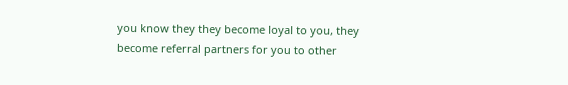you know they they become loyal to you, they become referral partners for you to other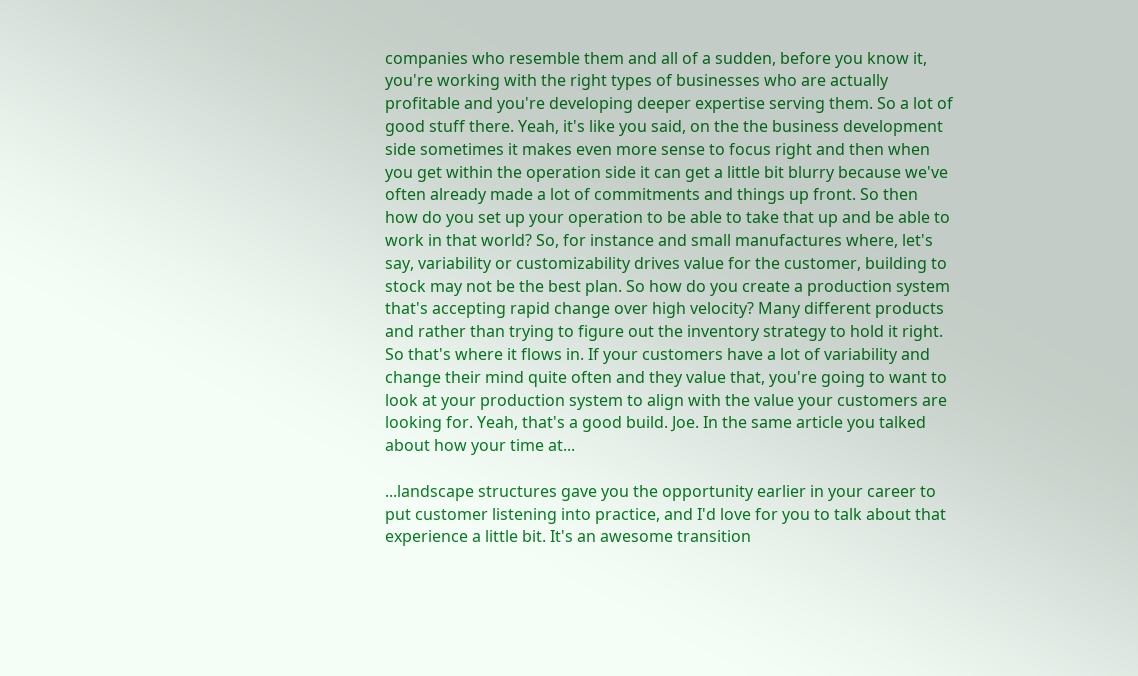companies who resemble them and all of a sudden, before you know it, you're working with the right types of businesses who are actually profitable and you're developing deeper expertise serving them. So a lot of good stuff there. Yeah, it's like you said, on the the business development side sometimes it makes even more sense to focus right and then when you get within the operation side it can get a little bit blurry because we've often already made a lot of commitments and things up front. So then how do you set up your operation to be able to take that up and be able to work in that world? So, for instance and small manufactures where, let's say, variability or customizability drives value for the customer, building to stock may not be the best plan. So how do you create a production system that's accepting rapid change over high velocity? Many different products and rather than trying to figure out the inventory strategy to hold it right. So that's where it flows in. If your customers have a lot of variability and change their mind quite often and they value that, you're going to want to look at your production system to align with the value your customers are looking for. Yeah, that's a good build. Joe. In the same article you talked about how your time at...

...landscape structures gave you the opportunity earlier in your career to put customer listening into practice, and I'd love for you to talk about that experience a little bit. It's an awesome transition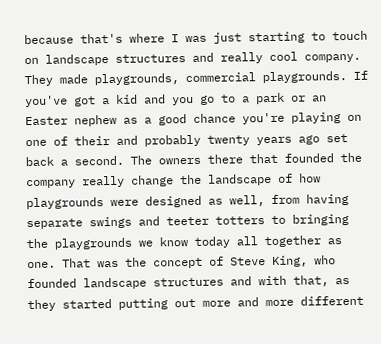because that's where I was just starting to touch on landscape structures and really cool company. They made playgrounds, commercial playgrounds. If you've got a kid and you go to a park or an Easter nephew as a good chance you're playing on one of their and probably twenty years ago set back a second. The owners there that founded the company really change the landscape of how playgrounds were designed as well, from having separate swings and teeter totters to bringing the playgrounds we know today all together as one. That was the concept of Steve King, who founded landscape structures and with that, as they started putting out more and more different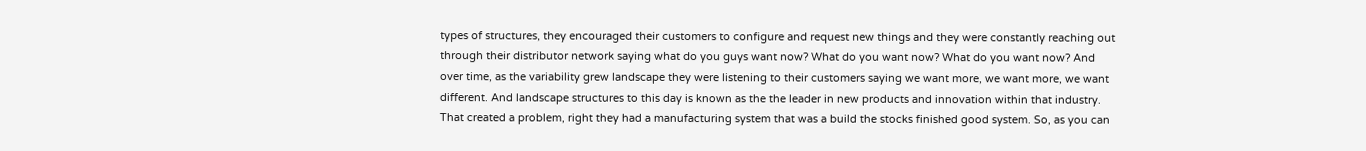types of structures, they encouraged their customers to configure and request new things and they were constantly reaching out through their distributor network saying what do you guys want now? What do you want now? What do you want now? And over time, as the variability grew landscape they were listening to their customers saying we want more, we want more, we want different. And landscape structures to this day is known as the the leader in new products and innovation within that industry. That created a problem, right they had a manufacturing system that was a build the stocks finished good system. So, as you can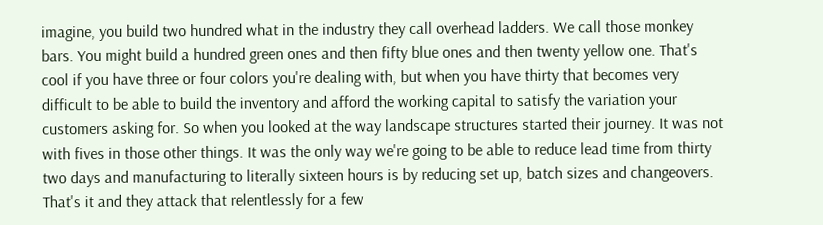imagine, you build two hundred what in the industry they call overhead ladders. We call those monkey bars. You might build a hundred green ones and then fifty blue ones and then twenty yellow one. That's cool if you have three or four colors you're dealing with, but when you have thirty that becomes very difficult to be able to build the inventory and afford the working capital to satisfy the variation your customers asking for. So when you looked at the way landscape structures started their journey. It was not with fives in those other things. It was the only way we're going to be able to reduce lead time from thirty two days and manufacturing to literally sixteen hours is by reducing set up, batch sizes and changeovers. That's it and they attack that relentlessly for a few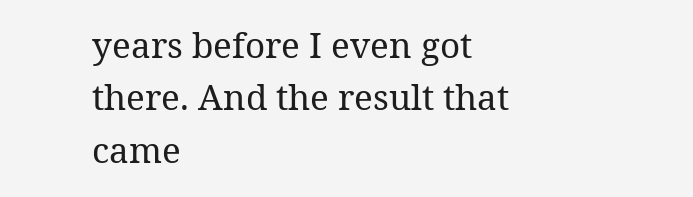years before I even got there. And the result that came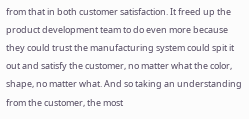from that in both customer satisfaction. It freed up the product development team to do even more because they could trust the manufacturing system could spit it out and satisfy the customer, no matter what the color, shape, no matter what. And so taking an understanding from the customer, the most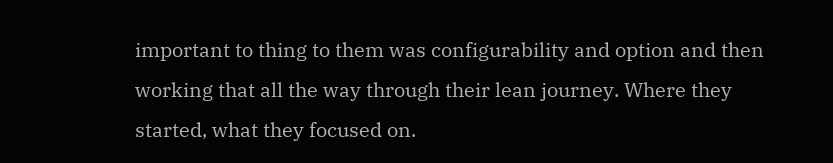important to thing to them was configurability and option and then working that all the way through their lean journey. Where they started, what they focused on.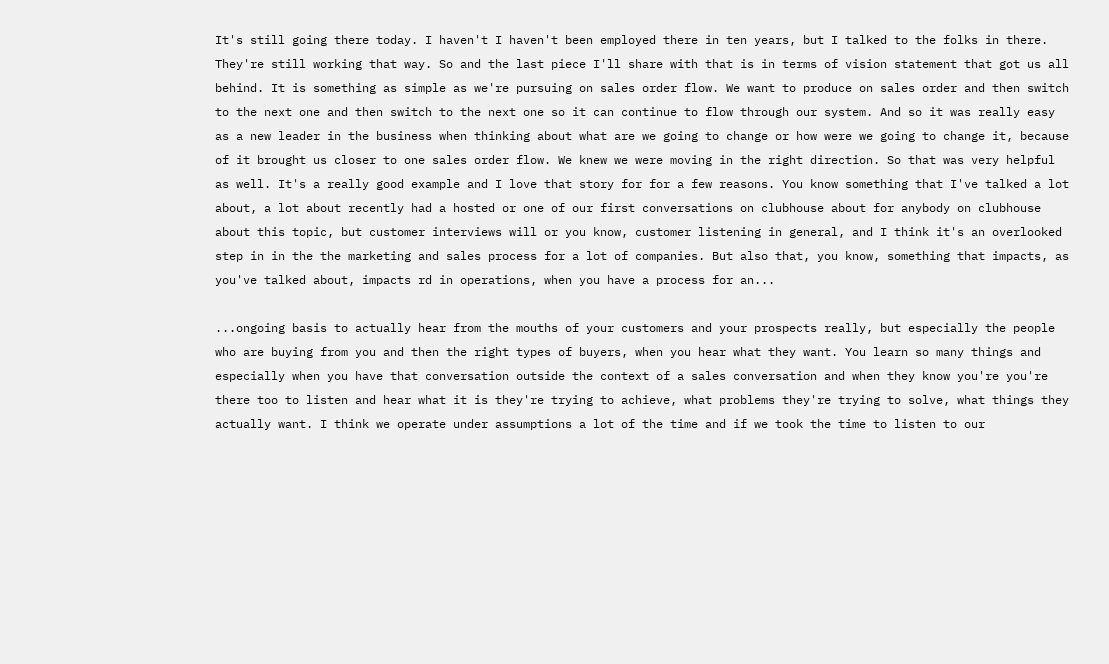It's still going there today. I haven't I haven't been employed there in ten years, but I talked to the folks in there. They're still working that way. So and the last piece I'll share with that is in terms of vision statement that got us all behind. It is something as simple as we're pursuing on sales order flow. We want to produce on sales order and then switch to the next one and then switch to the next one so it can continue to flow through our system. And so it was really easy as a new leader in the business when thinking about what are we going to change or how were we going to change it, because of it brought us closer to one sales order flow. We knew we were moving in the right direction. So that was very helpful as well. It's a really good example and I love that story for for a few reasons. You know something that I've talked a lot about, a lot about recently had a hosted or one of our first conversations on clubhouse about for anybody on clubhouse about this topic, but customer interviews will or you know, customer listening in general, and I think it's an overlooked step in in the the marketing and sales process for a lot of companies. But also that, you know, something that impacts, as you've talked about, impacts rd in operations, when you have a process for an...

...ongoing basis to actually hear from the mouths of your customers and your prospects really, but especially the people who are buying from you and then the right types of buyers, when you hear what they want. You learn so many things and especially when you have that conversation outside the context of a sales conversation and when they know you're you're there too to listen and hear what it is they're trying to achieve, what problems they're trying to solve, what things they actually want. I think we operate under assumptions a lot of the time and if we took the time to listen to our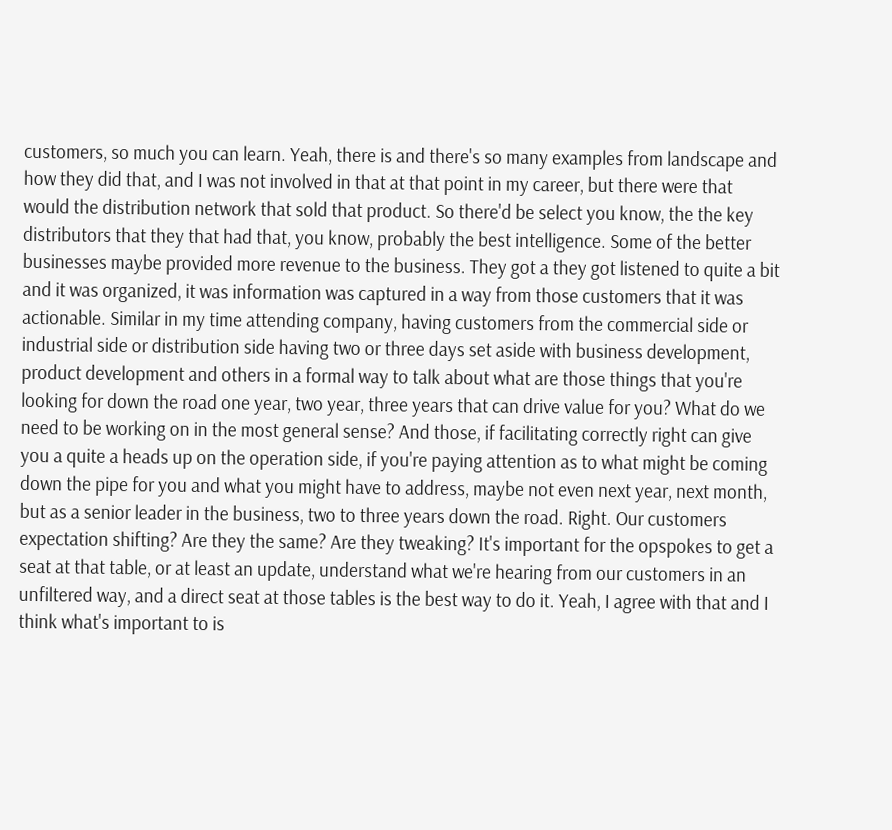customers, so much you can learn. Yeah, there is and there's so many examples from landscape and how they did that, and I was not involved in that at that point in my career, but there were that would the distribution network that sold that product. So there'd be select you know, the the key distributors that they that had that, you know, probably the best intelligence. Some of the better businesses maybe provided more revenue to the business. They got a they got listened to quite a bit and it was organized, it was information was captured in a way from those customers that it was actionable. Similar in my time attending company, having customers from the commercial side or industrial side or distribution side having two or three days set aside with business development, product development and others in a formal way to talk about what are those things that you're looking for down the road one year, two year, three years that can drive value for you? What do we need to be working on in the most general sense? And those, if facilitating correctly right can give you a quite a heads up on the operation side, if you're paying attention as to what might be coming down the pipe for you and what you might have to address, maybe not even next year, next month, but as a senior leader in the business, two to three years down the road. Right. Our customers expectation shifting? Are they the same? Are they tweaking? It's important for the opspokes to get a seat at that table, or at least an update, understand what we're hearing from our customers in an unfiltered way, and a direct seat at those tables is the best way to do it. Yeah, I agree with that and I think what's important to is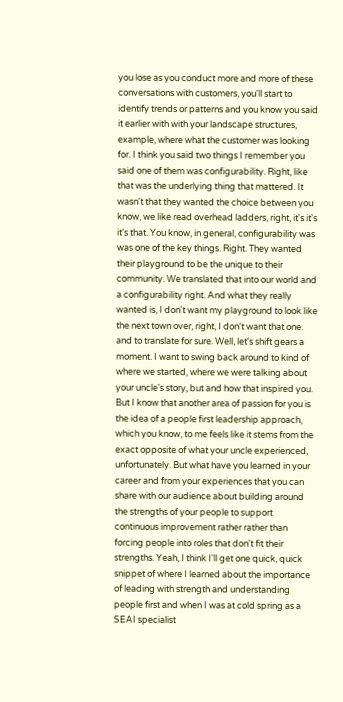you lose as you conduct more and more of these conversations with customers, you'll start to identify trends or patterns and you know you said it earlier with with your landscape structures, example, where what the customer was looking for. I think you said two things I remember you said one of them was configurability. Right, like that was the underlying thing that mattered. It wasn't that they wanted the choice between you know, we like read overhead ladders, right, it's it's it's that. You know, in general, configurability was was one of the key things. Right. They wanted their playground to be the unique to their community. We translated that into our world and a configurability right. And what they really wanted is, I don't want my playground to look like the next town over, right, I don't want that one. and to translate for sure. Well, let's shift gears a moment. I want to swing back around to kind of where we started, where we were talking about your uncle's story, but and how that inspired you. But I know that another area of passion for you is the idea of a people first leadership approach, which you know, to me feels like it stems from the exact opposite of what your uncle experienced, unfortunately. But what have you learned in your career and from your experiences that you can share with our audience about building around the strengths of your people to support continuous improvement rather rather than forcing people into roles that don't fit their strengths. Yeah, I think I'll get one quick, quick snippet of where I learned about the importance of leading with strength and understanding people first and when I was at cold spring as a SEAI specialist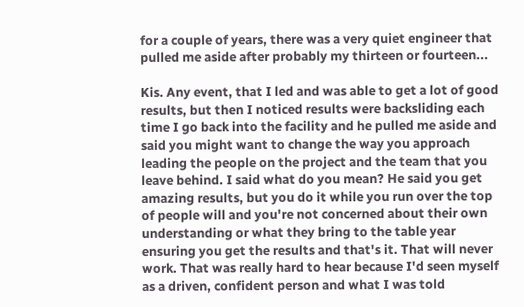for a couple of years, there was a very quiet engineer that pulled me aside after probably my thirteen or fourteen...

Kis. Any event, that I led and was able to get a lot of good results, but then I noticed results were backsliding each time I go back into the facility and he pulled me aside and said you might want to change the way you approach leading the people on the project and the team that you leave behind. I said what do you mean? He said you get amazing results, but you do it while you run over the top of people will and you're not concerned about their own understanding or what they bring to the table year ensuring you get the results and that's it. That will never work. That was really hard to hear because I'd seen myself as a driven, confident person and what I was told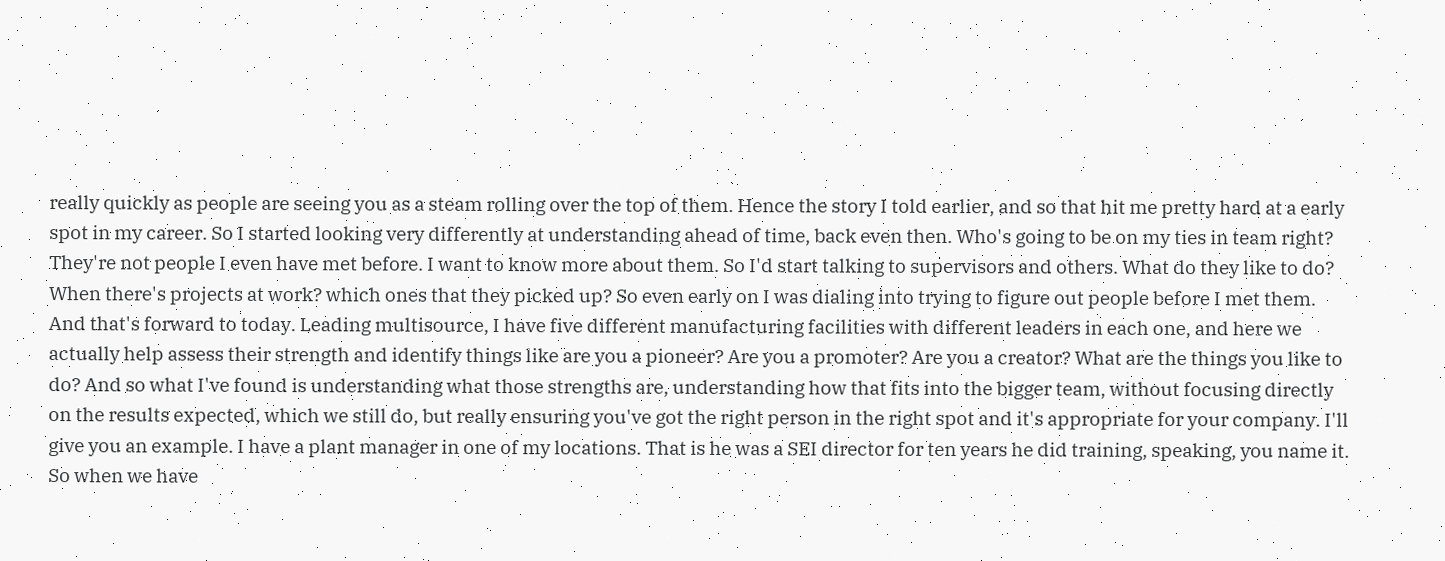really quickly as people are seeing you as a steam rolling over the top of them. Hence the story I told earlier, and so that hit me pretty hard at a early spot in my career. So I started looking very differently at understanding ahead of time, back even then. Who's going to be on my ties in team right? They're not people I even have met before. I want to know more about them. So I'd start talking to supervisors and others. What do they like to do? When there's projects at work? which ones that they picked up? So even early on I was dialing into trying to figure out people before I met them. And that's forward to today. Leading multisource, I have five different manufacturing facilities with different leaders in each one, and here we actually help assess their strength and identify things like are you a pioneer? Are you a promoter? Are you a creator? What are the things you like to do? And so what I've found is understanding what those strengths are, understanding how that fits into the bigger team, without focusing directly on the results expected, which we still do, but really ensuring you've got the right person in the right spot and it's appropriate for your company. I'll give you an example. I have a plant manager in one of my locations. That is he was a SEI director for ten years he did training, speaking, you name it. So when we have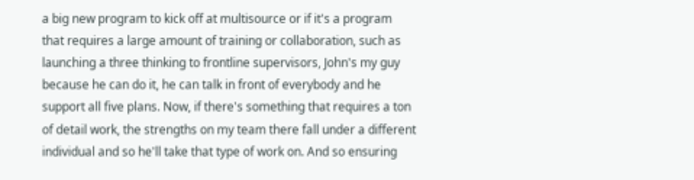a big new program to kick off at multisource or if it's a program that requires a large amount of training or collaboration, such as launching a three thinking to frontline supervisors, John's my guy because he can do it, he can talk in front of everybody and he support all five plans. Now, if there's something that requires a ton of detail work, the strengths on my team there fall under a different individual and so he'll take that type of work on. And so ensuring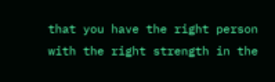that you have the right person with the right strength in the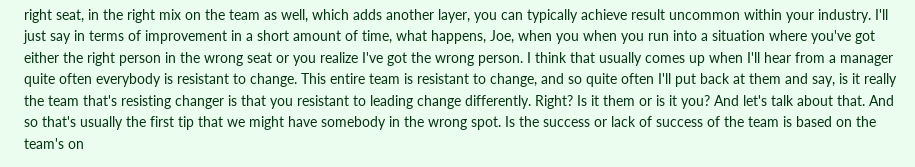right seat, in the right mix on the team as well, which adds another layer, you can typically achieve result uncommon within your industry. I'll just say in terms of improvement in a short amount of time, what happens, Joe, when you when you run into a situation where you've got either the right person in the wrong seat or you realize I've got the wrong person. I think that usually comes up when I'll hear from a manager quite often everybody is resistant to change. This entire team is resistant to change, and so quite often I'll put back at them and say, is it really the team that's resisting changer is that you resistant to leading change differently. Right? Is it them or is it you? And let's talk about that. And so that's usually the first tip that we might have somebody in the wrong spot. Is the success or lack of success of the team is based on the team's on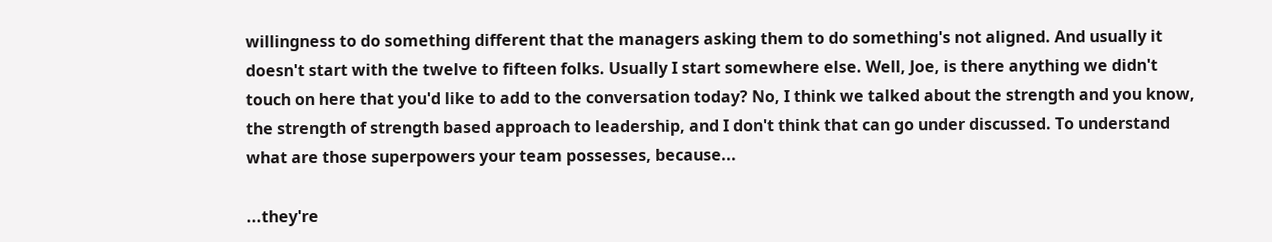willingness to do something different that the managers asking them to do something's not aligned. And usually it doesn't start with the twelve to fifteen folks. Usually I start somewhere else. Well, Joe, is there anything we didn't touch on here that you'd like to add to the conversation today? No, I think we talked about the strength and you know, the strength of strength based approach to leadership, and I don't think that can go under discussed. To understand what are those superpowers your team possesses, because...

...they're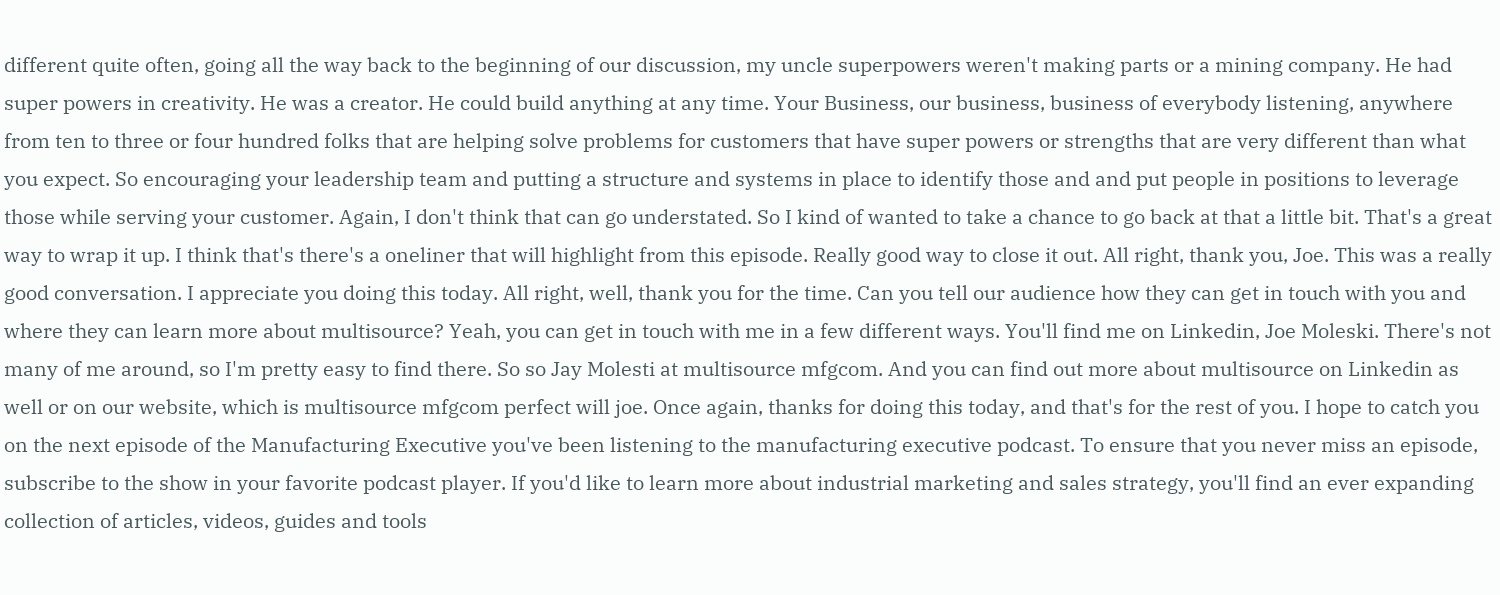different quite often, going all the way back to the beginning of our discussion, my uncle superpowers weren't making parts or a mining company. He had super powers in creativity. He was a creator. He could build anything at any time. Your Business, our business, business of everybody listening, anywhere from ten to three or four hundred folks that are helping solve problems for customers that have super powers or strengths that are very different than what you expect. So encouraging your leadership team and putting a structure and systems in place to identify those and and put people in positions to leverage those while serving your customer. Again, I don't think that can go understated. So I kind of wanted to take a chance to go back at that a little bit. That's a great way to wrap it up. I think that's there's a oneliner that will highlight from this episode. Really good way to close it out. All right, thank you, Joe. This was a really good conversation. I appreciate you doing this today. All right, well, thank you for the time. Can you tell our audience how they can get in touch with you and where they can learn more about multisource? Yeah, you can get in touch with me in a few different ways. You'll find me on Linkedin, Joe Moleski. There's not many of me around, so I'm pretty easy to find there. So so Jay Molesti at multisource mfgcom. And you can find out more about multisource on Linkedin as well or on our website, which is multisource mfgcom perfect will joe. Once again, thanks for doing this today, and that's for the rest of you. I hope to catch you on the next episode of the Manufacturing Executive you've been listening to the manufacturing executive podcast. To ensure that you never miss an episode, subscribe to the show in your favorite podcast player. If you'd like to learn more about industrial marketing and sales strategy, you'll find an ever expanding collection of articles, videos, guides and tools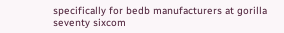specifically for bedb manufacturers at gorilla seventy sixcom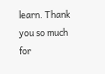learn. Thank you so much for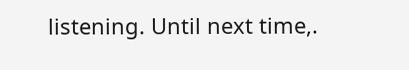listening. Until next time,.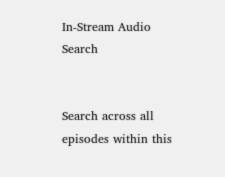In-Stream Audio Search


Search across all episodes within this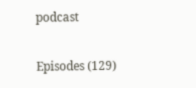podcast

Episodes (129)